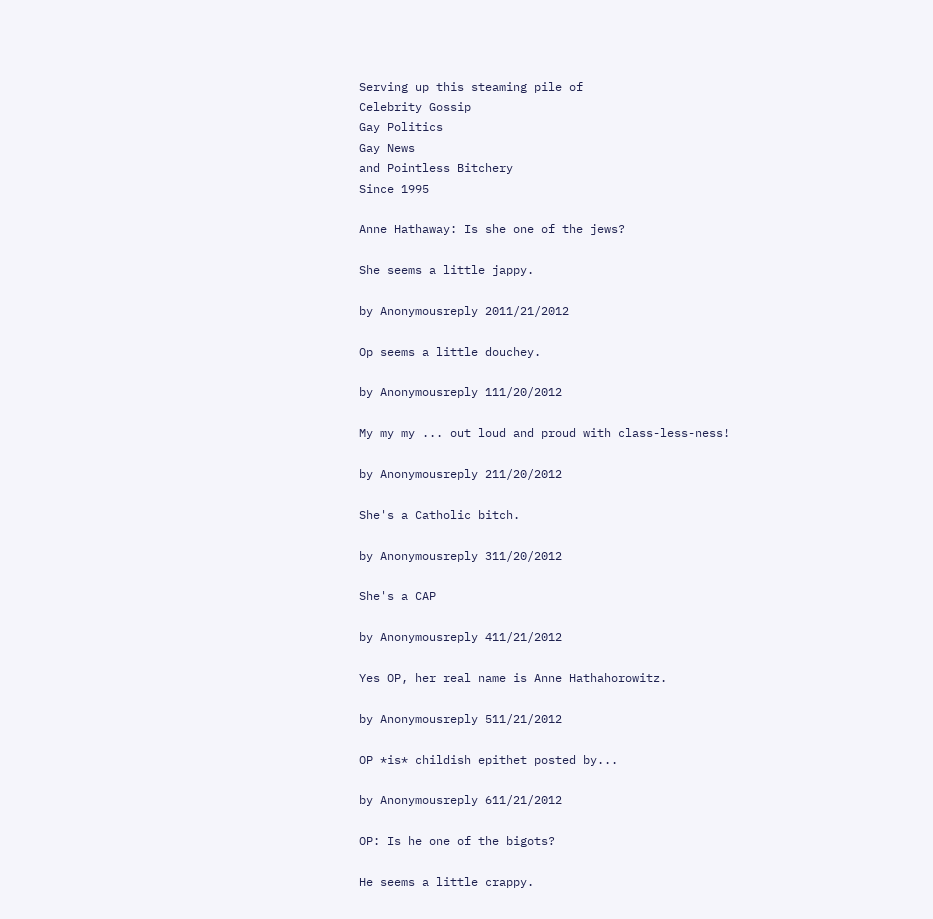Serving up this steaming pile of
Celebrity Gossip
Gay Politics
Gay News
and Pointless Bitchery
Since 1995

Anne Hathaway: Is she one of the jews?

She seems a little jappy.

by Anonymousreply 2011/21/2012

Op seems a little douchey.

by Anonymousreply 111/20/2012

My my my ... out loud and proud with class-less-ness!

by Anonymousreply 211/20/2012

She's a Catholic bitch.

by Anonymousreply 311/20/2012

She's a CAP

by Anonymousreply 411/21/2012

Yes OP, her real name is Anne Hathahorowitz.

by Anonymousreply 511/21/2012

OP *is* childish epithet posted by...

by Anonymousreply 611/21/2012

OP: Is he one of the bigots?

He seems a little crappy.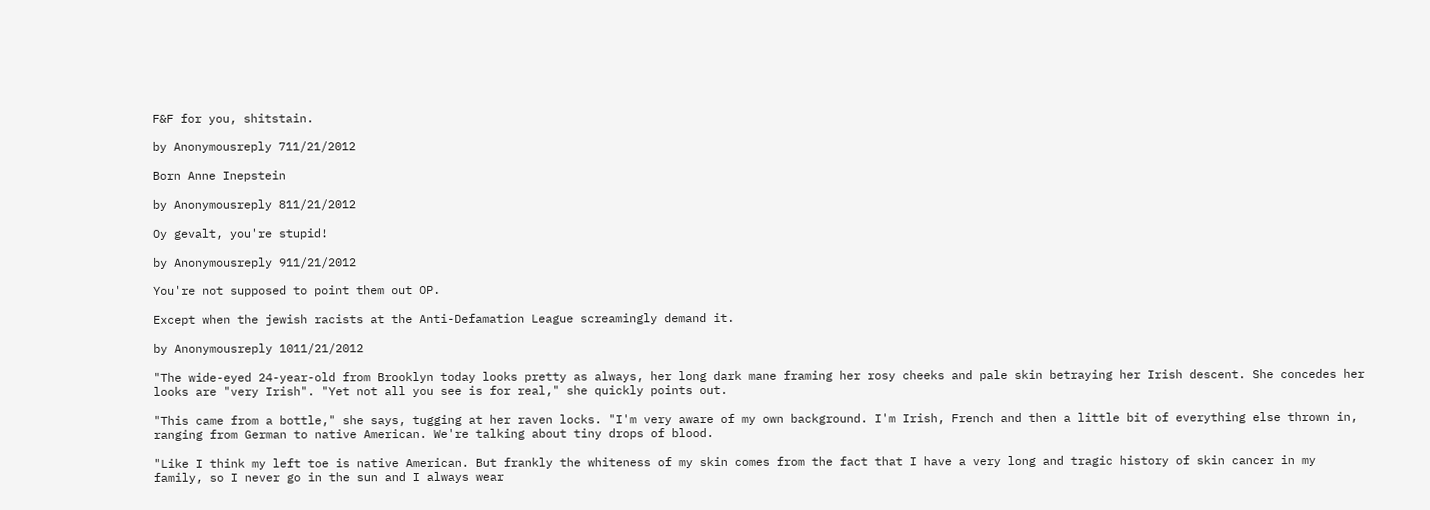F&F for you, shitstain.

by Anonymousreply 711/21/2012

Born Anne Inepstein

by Anonymousreply 811/21/2012

Oy gevalt, you're stupid!

by Anonymousreply 911/21/2012

You're not supposed to point them out OP.

Except when the jewish racists at the Anti-Defamation League screamingly demand it.

by Anonymousreply 1011/21/2012

"The wide-eyed 24-year-old from Brooklyn today looks pretty as always, her long dark mane framing her rosy cheeks and pale skin betraying her Irish descent. She concedes her looks are "very Irish". "Yet not all you see is for real," she quickly points out.

"This came from a bottle," she says, tugging at her raven locks. "I'm very aware of my own background. I'm Irish, French and then a little bit of everything else thrown in, ranging from German to native American. We're talking about tiny drops of blood.

"Like I think my left toe is native American. But frankly the whiteness of my skin comes from the fact that I have a very long and tragic history of skin cancer in my family, so I never go in the sun and I always wear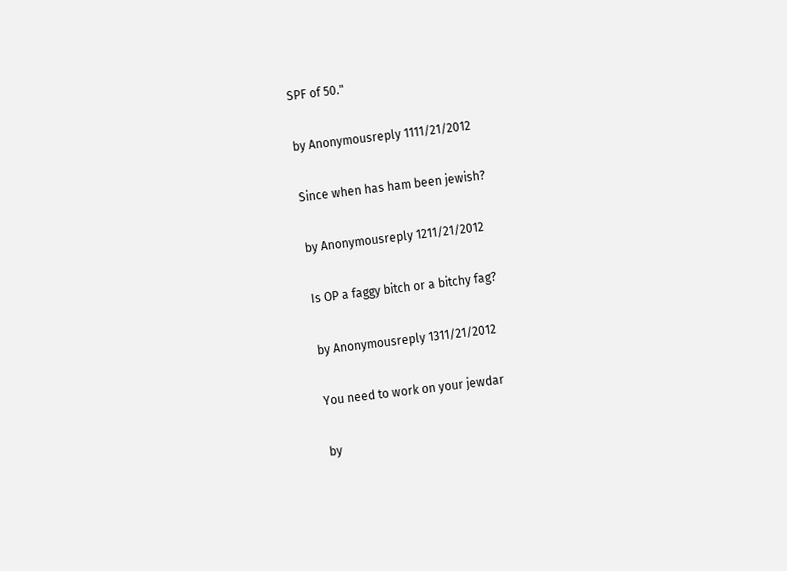SPF of 50."

by Anonymousreply 1111/21/2012

Since when has ham been jewish?

by Anonymousreply 1211/21/2012

Is OP a faggy bitch or a bitchy fag?

by Anonymousreply 1311/21/2012

You need to work on your jewdar

by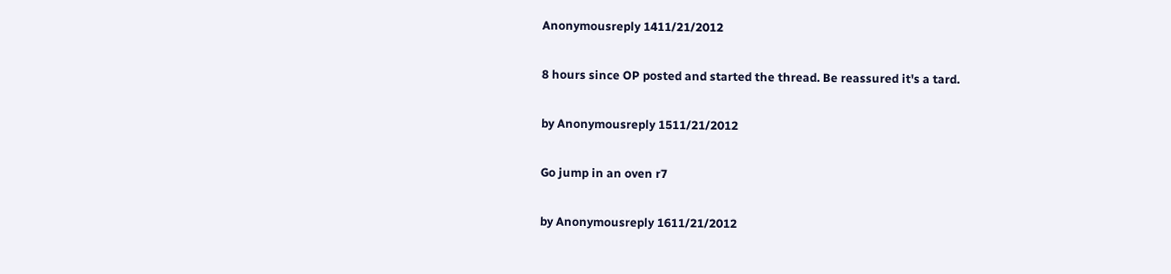Anonymousreply 1411/21/2012

8 hours since OP posted and started the thread. Be reassured it's a tard.

by Anonymousreply 1511/21/2012

Go jump in an oven r7

by Anonymousreply 1611/21/2012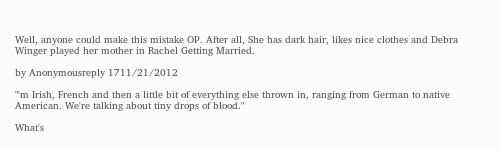Well, anyone could make this mistake OP. After all, She has dark hair, likes nice clothes and Debra Winger played her mother in Rachel Getting Married.

by Anonymousreply 1711/21/2012

"'m Irish, French and then a little bit of everything else thrown in, ranging from German to native American. We're talking about tiny drops of blood."

What's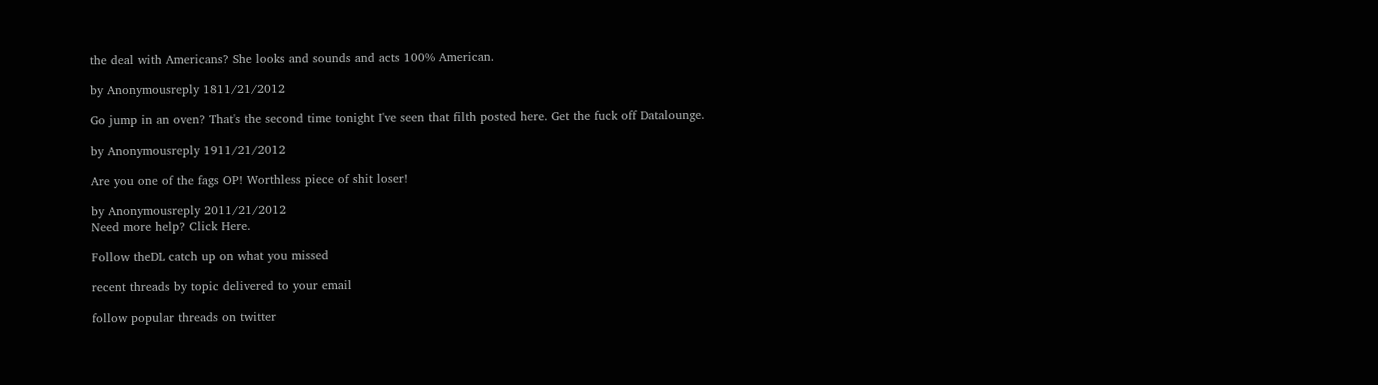the deal with Americans? She looks and sounds and acts 100% American.

by Anonymousreply 1811/21/2012

Go jump in an oven? That's the second time tonight I've seen that filth posted here. Get the fuck off Datalounge.

by Anonymousreply 1911/21/2012

Are you one of the fags OP! Worthless piece of shit loser!

by Anonymousreply 2011/21/2012
Need more help? Click Here.

Follow theDL catch up on what you missed

recent threads by topic delivered to your email

follow popular threads on twitter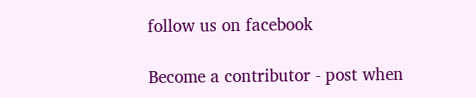follow us on facebook

Become a contributor - post when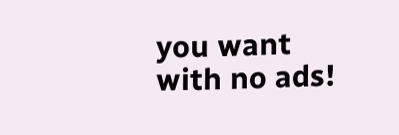you want with no ads!